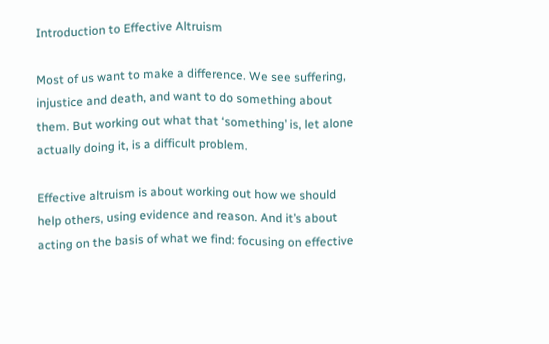Introduction to Effective Altruism

Most of us want to make a difference. We see suffering, injustice and death, and want to do something about them. But working out what that ‘something’ is, let alone actually doing it, is a difficult problem.

Effective altruism is about working out how we should help others, using evidence and reason. And it’s about acting on the basis of what we find: focusing on effective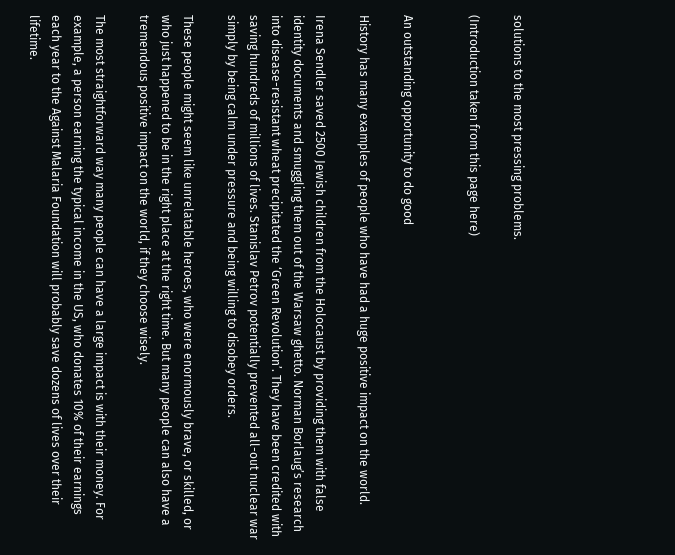solutions to the most pressing problems.

(Introduction taken from this page here)


An outstanding opportunity to do good

History has many examples of people who have had a huge positive impact on the world.

Irena Sendler saved 2500 Jewish children from the Holocaust by providing them with false identity documents and smuggling them out of the Warsaw ghetto. Norman Borlaug’s research into disease-resistant wheat precipitated the ‘Green Revolution’. They have been credited with saving hundreds of millions of lives. Stanislav Petrov potentially prevented all-out nuclear war simply by being calm under pressure and being willing to disobey orders.

These people might seem like unrelatable heroes, who were enormously brave, or skilled, or who just happened to be in the right place at the right time. But many people can also have a tremendous positive impact on the world, if they choose wisely.

The most straightforward way many people can have a large impact is with their money. For example, a person earning the typical income in the US, who donates 10% of their earnings each year to the Against Malaria Foundation will probably save dozens of lives over their lifetime.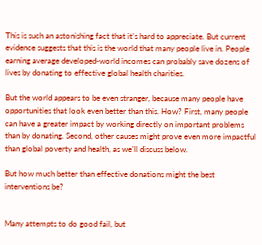This is such an astonishing fact that it’s hard to appreciate. But current evidence suggests that this is the world that many people live in. People earning average developed-world incomes can probably save dozens of lives by donating to effective global health charities.

But the world appears to be even stranger, because many people have opportunities that look even better than this. How? First, many people can have a greater impact by working directly on important problems than by donating. Second, other causes might prove even more impactful than global poverty and health, as we’ll discuss below.

But how much better than effective donations might the best interventions be?


Many attempts to do good fail, but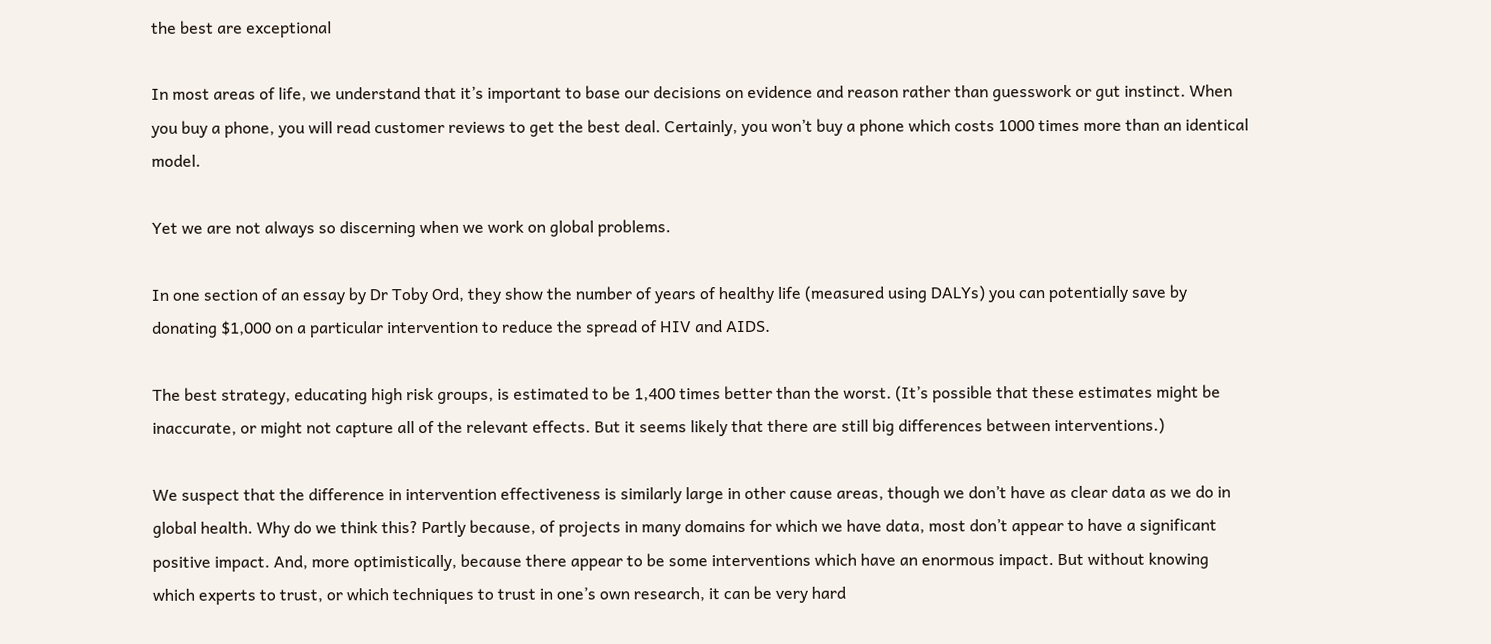the best are exceptional

In most areas of life, we understand that it’s important to base our decisions on evidence and reason rather than guesswork or gut instinct. When you buy a phone, you will read customer reviews to get the best deal. Certainly, you won’t buy a phone which costs 1000 times more than an identical model.

Yet we are not always so discerning when we work on global problems.

In one section of an essay by Dr Toby Ord, they show the number of years of healthy life (measured using DALYs) you can potentially save by donating $1,000 on a particular intervention to reduce the spread of HIV and AIDS.

The best strategy, educating high risk groups, is estimated to be 1,400 times better than the worst. (It’s possible that these estimates might be inaccurate, or might not capture all of the relevant effects. But it seems likely that there are still big differences between interventions.)

We suspect that the difference in intervention effectiveness is similarly large in other cause areas, though we don’t have as clear data as we do in global health. Why do we think this? Partly because, of projects in many domains for which we have data, most don’t appear to have a significant positive impact. And, more optimistically, because there appear to be some interventions which have an enormous impact. But without knowing which experts to trust, or which techniques to trust in one’s own research, it can be very hard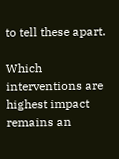to tell these apart.

Which interventions are highest impact remains an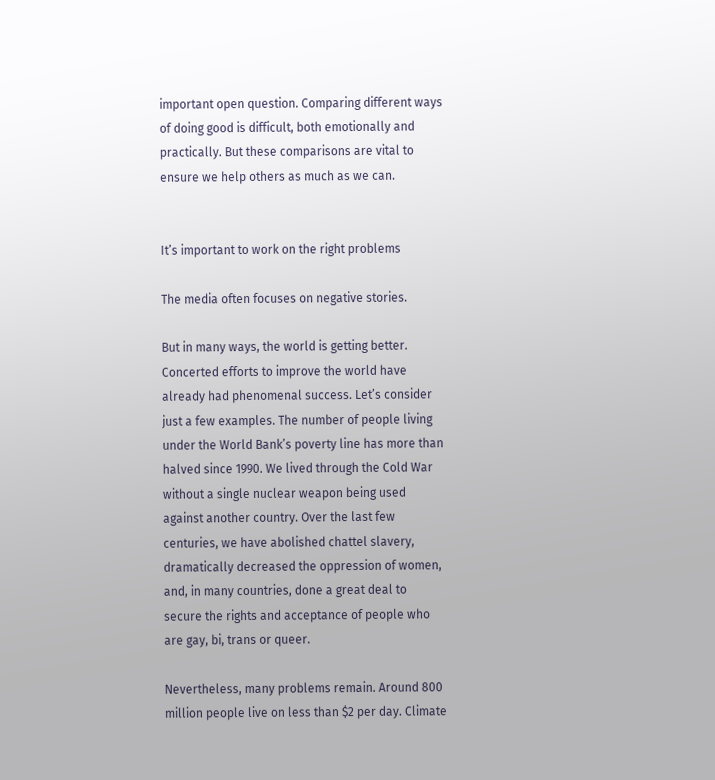important open question. Comparing different ways of doing good is difficult, both emotionally and practically. But these comparisons are vital to ensure we help others as much as we can.


It’s important to work on the right problems

The media often focuses on negative stories.

But in many ways, the world is getting better. Concerted efforts to improve the world have already had phenomenal success. Let’s consider just a few examples. The number of people living under the World Bank’s poverty line has more than halved since 1990. We lived through the Cold War without a single nuclear weapon being used against another country. Over the last few centuries, we have abolished chattel slavery, dramatically decreased the oppression of women, and, in many countries, done a great deal to secure the rights and acceptance of people who are gay, bi, trans or queer.

Nevertheless, many problems remain. Around 800 million people live on less than $2 per day. Climate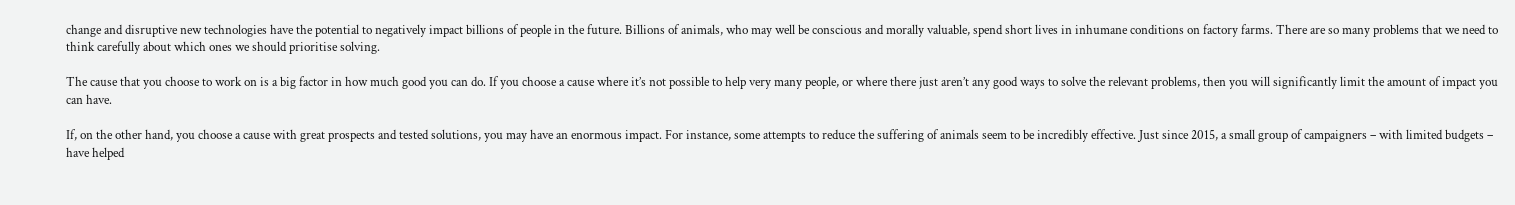change and disruptive new technologies have the potential to negatively impact billions of people in the future. Billions of animals, who may well be conscious and morally valuable, spend short lives in inhumane conditions on factory farms. There are so many problems that we need to think carefully about which ones we should prioritise solving.

The cause that you choose to work on is a big factor in how much good you can do. If you choose a cause where it’s not possible to help very many people, or where there just aren’t any good ways to solve the relevant problems, then you will significantly limit the amount of impact you can have.

If, on the other hand, you choose a cause with great prospects and tested solutions, you may have an enormous impact. For instance, some attempts to reduce the suffering of animals seem to be incredibly effective. Just since 2015, a small group of campaigners – with limited budgets – have helped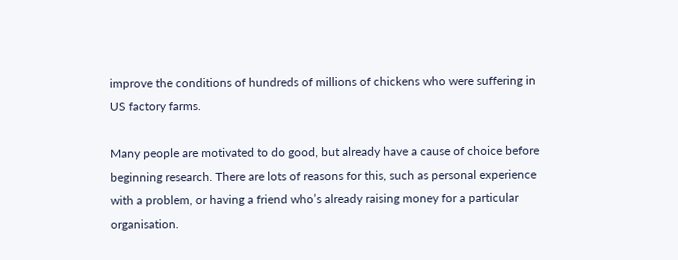improve the conditions of hundreds of millions of chickens who were suffering in US factory farms.

Many people are motivated to do good, but already have a cause of choice before beginning research. There are lots of reasons for this, such as personal experience with a problem, or having a friend who’s already raising money for a particular organisation.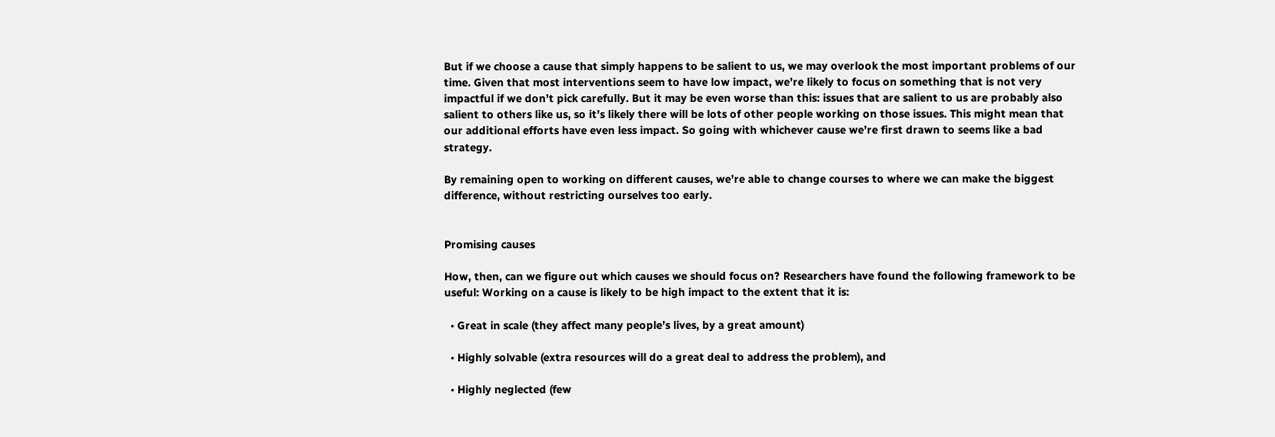But if we choose a cause that simply happens to be salient to us, we may overlook the most important problems of our time. Given that most interventions seem to have low impact, we’re likely to focus on something that is not very impactful if we don’t pick carefully. But it may be even worse than this: issues that are salient to us are probably also salient to others like us, so it’s likely there will be lots of other people working on those issues. This might mean that our additional efforts have even less impact. So going with whichever cause we’re first drawn to seems like a bad strategy.

By remaining open to working on different causes, we’re able to change courses to where we can make the biggest difference, without restricting ourselves too early.


Promising causes

How, then, can we figure out which causes we should focus on? Researchers have found the following framework to be useful: Working on a cause is likely to be high impact to the extent that it is:

  • Great in scale (they affect many people’s lives, by a great amount)

  • Highly solvable (extra resources will do a great deal to address the problem), and

  • Highly neglected (few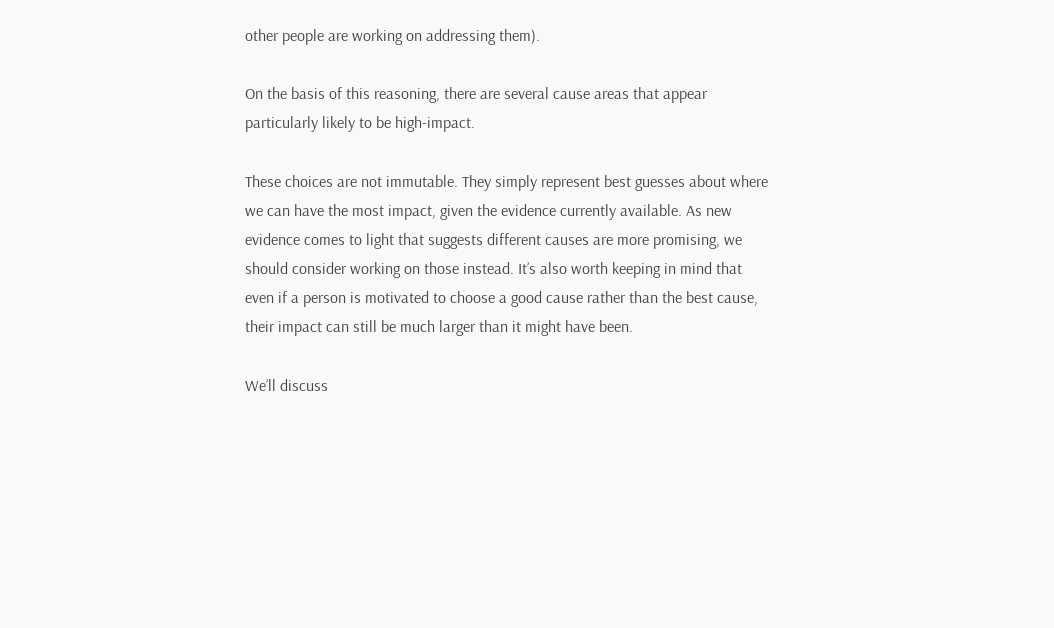other people are working on addressing them).

On the basis of this reasoning, there are several cause areas that appear particularly likely to be high-impact.

These choices are not immutable. They simply represent best guesses about where we can have the most impact, given the evidence currently available. As new evidence comes to light that suggests different causes are more promising, we should consider working on those instead. It’s also worth keeping in mind that even if a person is motivated to choose a good cause rather than the best cause, their impact can still be much larger than it might have been.

We’ll discuss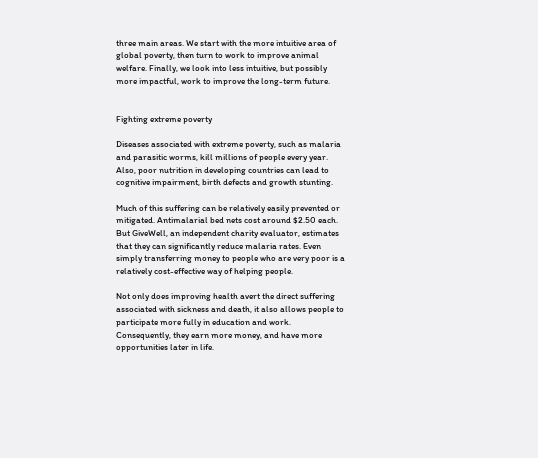three main areas. We start with the more intuitive area of global poverty, then turn to work to improve animal welfare. Finally, we look into less intuitive, but possibly more impactful, work to improve the long-term future.


Fighting extreme poverty

Diseases associated with extreme poverty, such as malaria and parasitic worms, kill millions of people every year. Also, poor nutrition in developing countries can lead to cognitive impairment, birth defects and growth stunting.

Much of this suffering can be relatively easily prevented or mitigated. Antimalarial bed nets cost around $2.50 each. But GiveWell, an independent charity evaluator, estimates that they can significantly reduce malaria rates. Even simply transferring money to people who are very poor is a relatively cost-effective way of helping people.

Not only does improving health avert the direct suffering associated with sickness and death, it also allows people to participate more fully in education and work. Consequently, they earn more money, and have more opportunities later in life.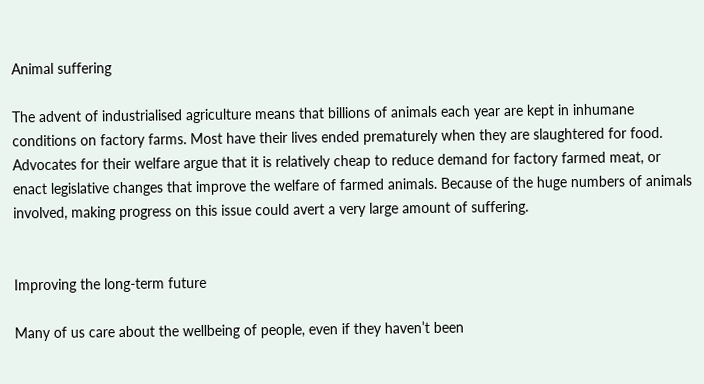Animal suffering

The advent of industrialised agriculture means that billions of animals each year are kept in inhumane conditions on factory farms. Most have their lives ended prematurely when they are slaughtered for food. Advocates for their welfare argue that it is relatively cheap to reduce demand for factory farmed meat, or enact legislative changes that improve the welfare of farmed animals. Because of the huge numbers of animals involved, making progress on this issue could avert a very large amount of suffering.


Improving the long-term future

Many of us care about the wellbeing of people, even if they haven’t been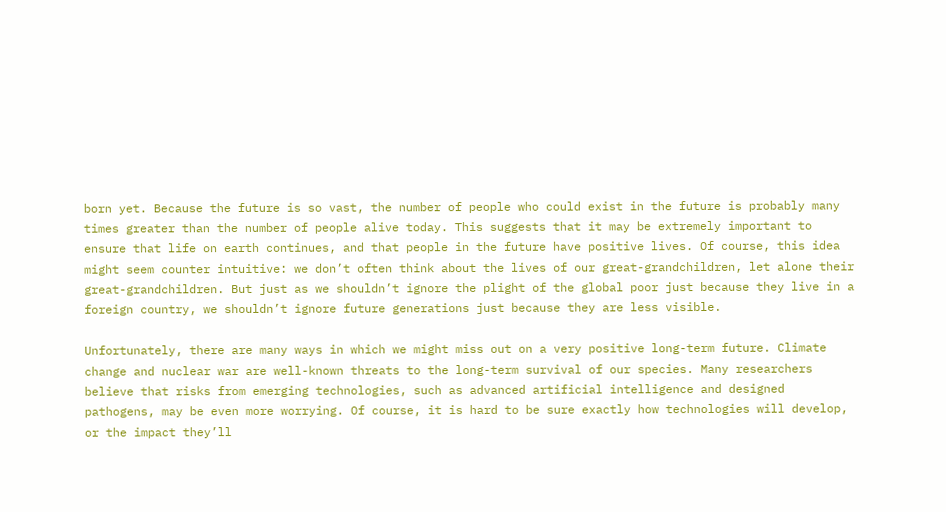born yet. Because the future is so vast, the number of people who could exist in the future is probably many times greater than the number of people alive today. This suggests that it may be extremely important to ensure that life on earth continues, and that people in the future have positive lives. Of course, this idea might seem counter intuitive: we don’t often think about the lives of our great-grandchildren, let alone their great-grandchildren. But just as we shouldn’t ignore the plight of the global poor just because they live in a foreign country, we shouldn’t ignore future generations just because they are less visible.

Unfortunately, there are many ways in which we might miss out on a very positive long-term future. Climate change and nuclear war are well-known threats to the long-term survival of our species. Many researchers believe that risks from emerging technologies, such as advanced artificial intelligence and designed pathogens, may be even more worrying. Of course, it is hard to be sure exactly how technologies will develop, or the impact they’ll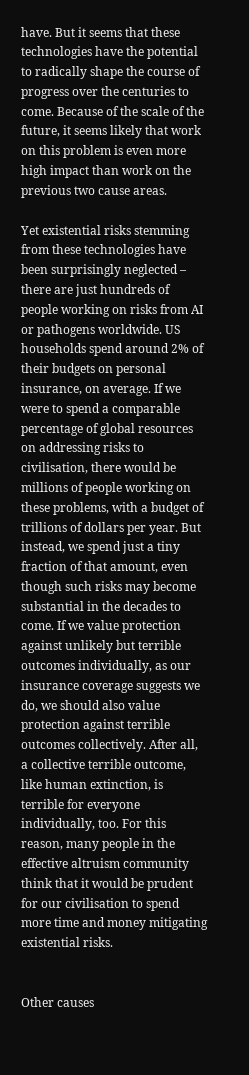have. But it seems that these technologies have the potential to radically shape the course of progress over the centuries to come. Because of the scale of the future, it seems likely that work on this problem is even more high impact than work on the previous two cause areas.

Yet existential risks stemming from these technologies have been surprisingly neglected – there are just hundreds of people working on risks from AI or pathogens worldwide. US households spend around 2% of their budgets on personal insurance, on average. If we were to spend a comparable percentage of global resources on addressing risks to civilisation, there would be millions of people working on these problems, with a budget of trillions of dollars per year. But instead, we spend just a tiny fraction of that amount, even though such risks may become substantial in the decades to come. If we value protection against unlikely but terrible outcomes individually, as our insurance coverage suggests we do, we should also value protection against terrible outcomes collectively. After all, a collective terrible outcome, like human extinction, is terrible for everyone individually, too. For this reason, many people in the effective altruism community think that it would be prudent for our civilisation to spend more time and money mitigating existential risks.


Other causes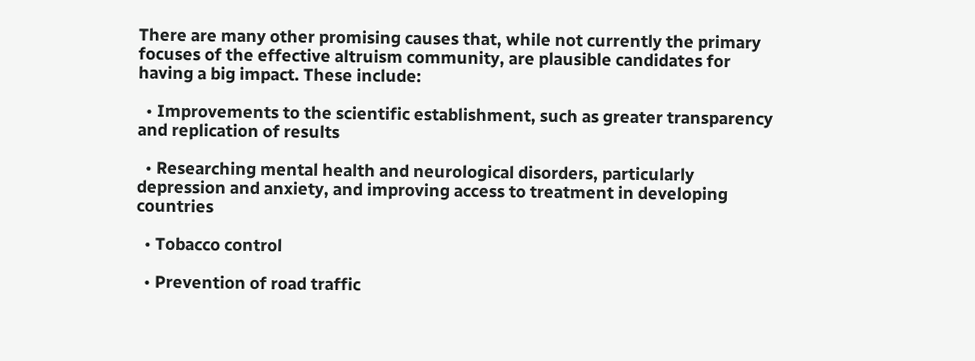There are many other promising causes that, while not currently the primary focuses of the effective altruism community, are plausible candidates for having a big impact. These include:

  • Improvements to the scientific establishment, such as greater transparency and replication of results

  • Researching mental health and neurological disorders, particularly depression and anxiety, and improving access to treatment in developing countries

  • Tobacco control

  • Prevention of road traffic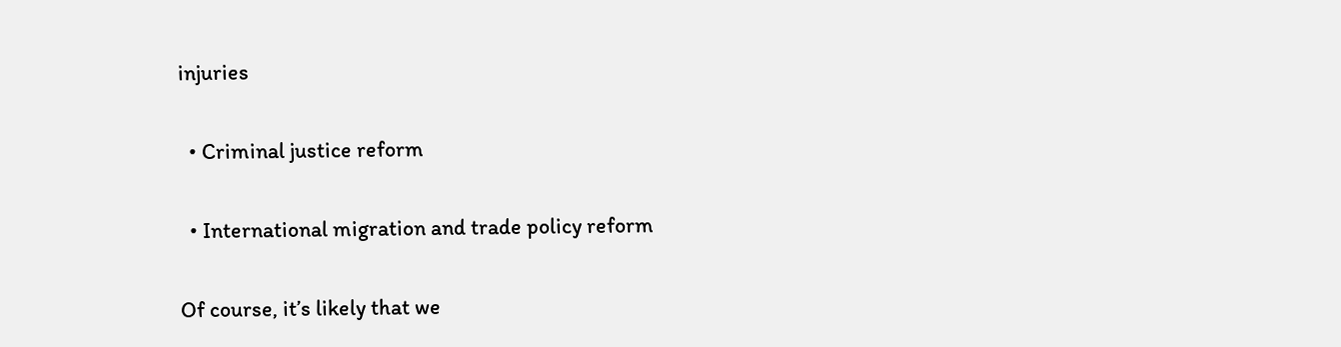injuries

  • Criminal justice reform

  • International migration and trade policy reform

Of course, it’s likely that we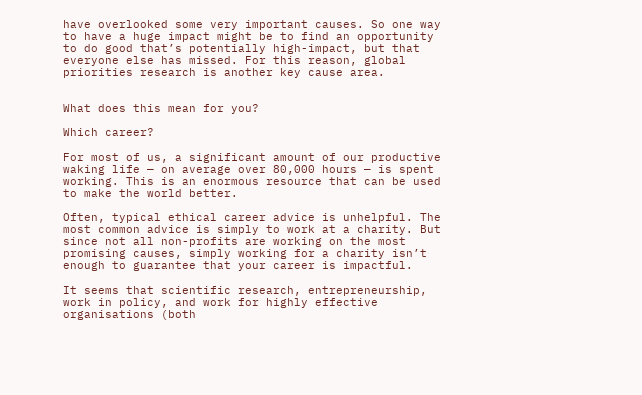have overlooked some very important causes. So one way to have a huge impact might be to find an opportunity to do good that’s potentially high-impact, but that everyone else has missed. For this reason, global priorities research is another key cause area.


What does this mean for you?

Which career?

For most of us, a significant amount of our productive waking life — on average over 80,000 hours — is spent working. This is an enormous resource that can be used to make the world better.

Often, typical ethical career advice is unhelpful. The most common advice is simply to work at a charity. But since not all non-profits are working on the most promising causes, simply working for a charity isn’t enough to guarantee that your career is impactful.

It seems that scientific research, entrepreneurship, work in policy, and work for highly effective organisations (both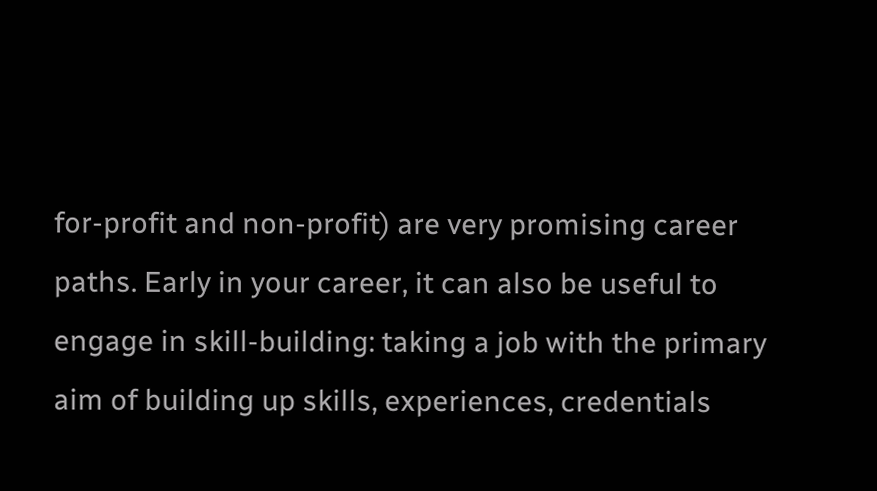for-profit and non-profit) are very promising career paths. Early in your career, it can also be useful to engage in skill-building: taking a job with the primary aim of building up skills, experiences, credentials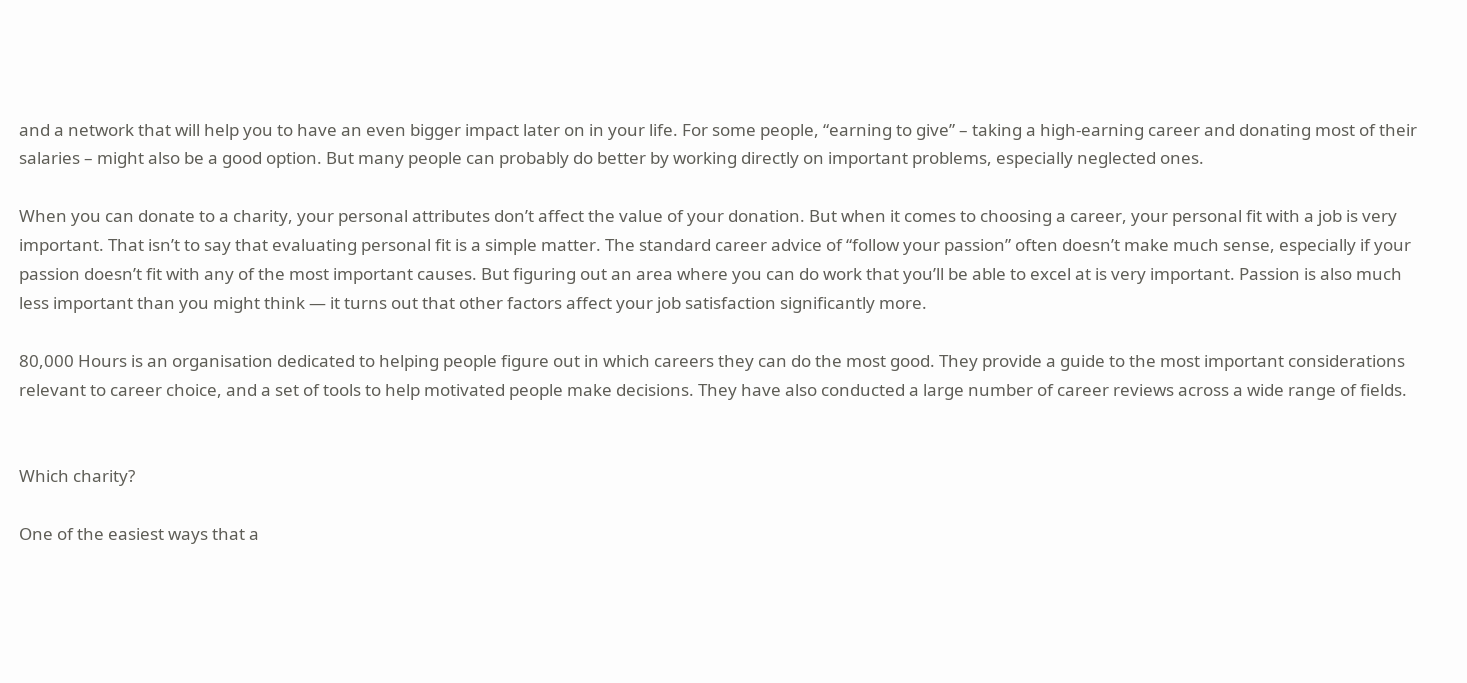and a network that will help you to have an even bigger impact later on in your life. For some people, “earning to give” – taking a high-earning career and donating most of their salaries – might also be a good option. But many people can probably do better by working directly on important problems, especially neglected ones.

When you can donate to a charity, your personal attributes don’t affect the value of your donation. But when it comes to choosing a career, your personal fit with a job is very important. That isn’t to say that evaluating personal fit is a simple matter. The standard career advice of “follow your passion” often doesn’t make much sense, especially if your passion doesn’t fit with any of the most important causes. But figuring out an area where you can do work that you’ll be able to excel at is very important. Passion is also much less important than you might think — it turns out that other factors affect your job satisfaction significantly more.

80,000 Hours is an organisation dedicated to helping people figure out in which careers they can do the most good. They provide a guide to the most important considerations relevant to career choice, and a set of tools to help motivated people make decisions. They have also conducted a large number of career reviews across a wide range of fields.


Which charity?

One of the easiest ways that a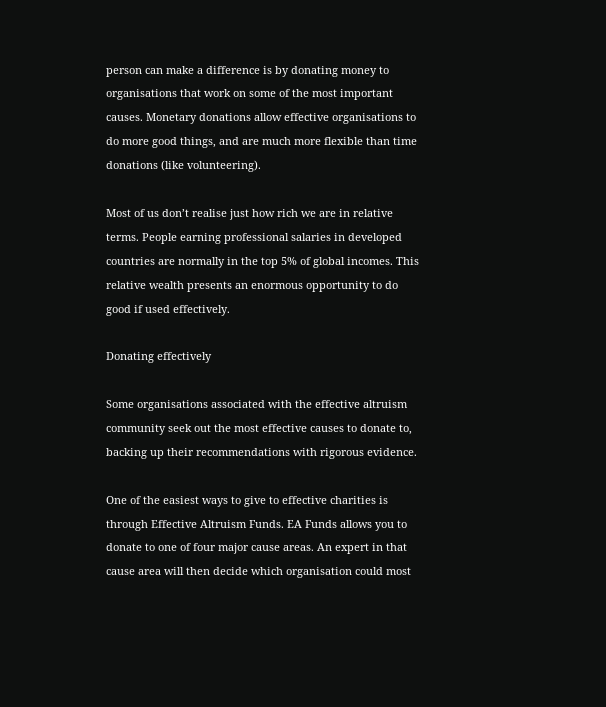person can make a difference is by donating money to organisations that work on some of the most important causes. Monetary donations allow effective organisations to do more good things, and are much more flexible than time donations (like volunteering).

Most of us don’t realise just how rich we are in relative terms. People earning professional salaries in developed countries are normally in the top 5% of global incomes. This relative wealth presents an enormous opportunity to do good if used effectively.

Donating effectively

Some organisations associated with the effective altruism community seek out the most effective causes to donate to, backing up their recommendations with rigorous evidence.

One of the easiest ways to give to effective charities is through Effective Altruism Funds. EA Funds allows you to donate to one of four major cause areas. An expert in that cause area will then decide which organisation could most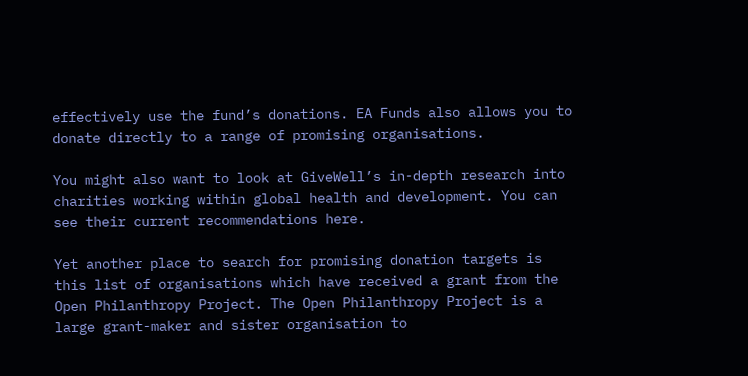effectively use the fund’s donations. EA Funds also allows you to donate directly to a range of promising organisations.

You might also want to look at GiveWell’s in-depth research into charities working within global health and development. You can see their current recommendations here.

Yet another place to search for promising donation targets is this list of organisations which have received a grant from the Open Philanthropy Project. The Open Philanthropy Project is a large grant-maker and sister organisation to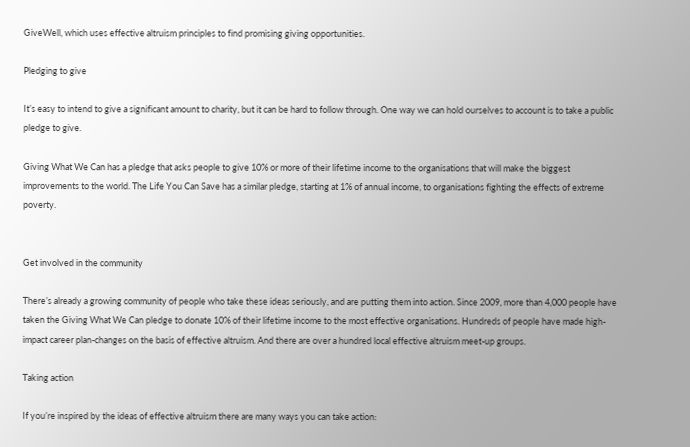GiveWell, which uses effective altruism principles to find promising giving opportunities.

Pledging to give

It’s easy to intend to give a significant amount to charity, but it can be hard to follow through. One way we can hold ourselves to account is to take a public pledge to give.

Giving What We Can has a pledge that asks people to give 10% or more of their lifetime income to the organisations that will make the biggest improvements to the world. The Life You Can Save has a similar pledge, starting at 1% of annual income, to organisations fighting the effects of extreme poverty.


Get involved in the community

There’s already a growing community of people who take these ideas seriously, and are putting them into action. Since 2009, more than 4,000 people have taken the Giving What We Can pledge to donate 10% of their lifetime income to the most effective organisations. Hundreds of people have made high-impact career plan-changes on the basis of effective altruism. And there are over a hundred local effective altruism meet-up groups.

Taking action

If you’re inspired by the ideas of effective altruism there are many ways you can take action: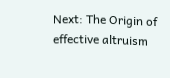Next: The Origin of effective altruism